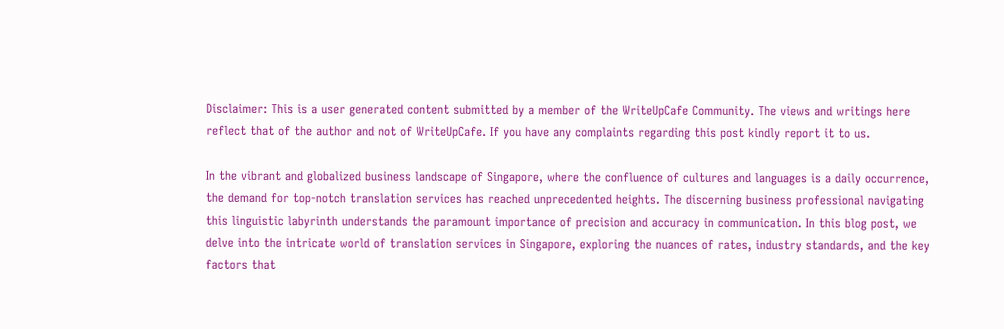Disclaimer: This is a user generated content submitted by a member of the WriteUpCafe Community. The views and writings here reflect that of the author and not of WriteUpCafe. If you have any complaints regarding this post kindly report it to us.

In the vibrant and globalized business landscape of Singapore, where the confluence of cultures and languages is a daily occurrence, the demand for top-notch translation services has reached unprecedented heights. The discerning business professional navigating this linguistic labyrinth understands the paramount importance of precision and accuracy in communication. In this blog post, we delve into the intricate world of translation services in Singapore, exploring the nuances of rates, industry standards, and the key factors that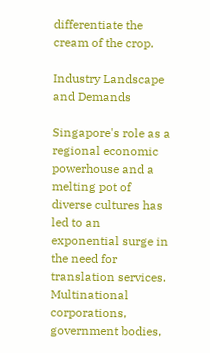differentiate the cream of the crop.

Industry Landscape and Demands

Singapore's role as a regional economic powerhouse and a melting pot of diverse cultures has led to an exponential surge in the need for translation services. Multinational corporations, government bodies,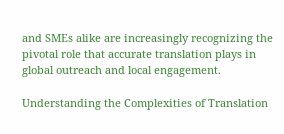and SMEs alike are increasingly recognizing the pivotal role that accurate translation plays in global outreach and local engagement.

Understanding the Complexities of Translation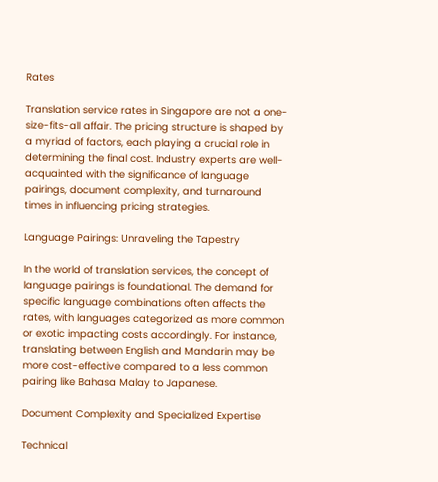Rates

Translation service rates in Singapore are not a one-size-fits-all affair. The pricing structure is shaped by a myriad of factors, each playing a crucial role in determining the final cost. Industry experts are well-acquainted with the significance of language pairings, document complexity, and turnaround times in influencing pricing strategies.

Language Pairings: Unraveling the Tapestry

In the world of translation services, the concept of language pairings is foundational. The demand for specific language combinations often affects the rates, with languages categorized as more common or exotic impacting costs accordingly. For instance, translating between English and Mandarin may be more cost-effective compared to a less common pairing like Bahasa Malay to Japanese.

Document Complexity and Specialized Expertise

Technical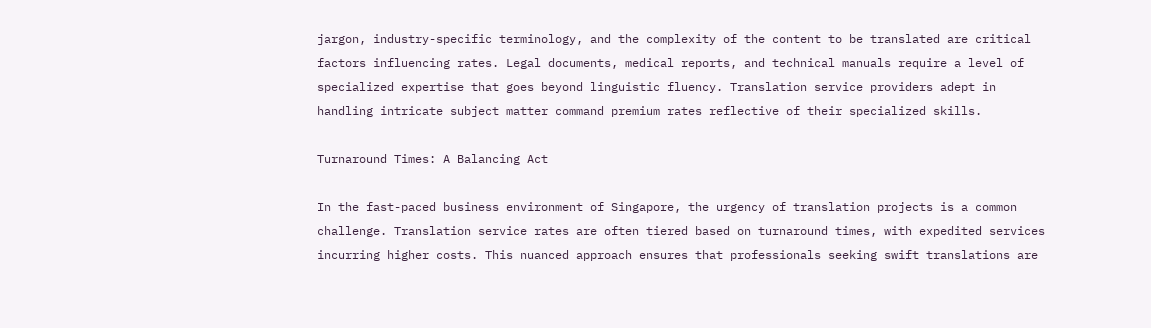jargon, industry-specific terminology, and the complexity of the content to be translated are critical factors influencing rates. Legal documents, medical reports, and technical manuals require a level of specialized expertise that goes beyond linguistic fluency. Translation service providers adept in handling intricate subject matter command premium rates reflective of their specialized skills.

Turnaround Times: A Balancing Act

In the fast-paced business environment of Singapore, the urgency of translation projects is a common challenge. Translation service rates are often tiered based on turnaround times, with expedited services incurring higher costs. This nuanced approach ensures that professionals seeking swift translations are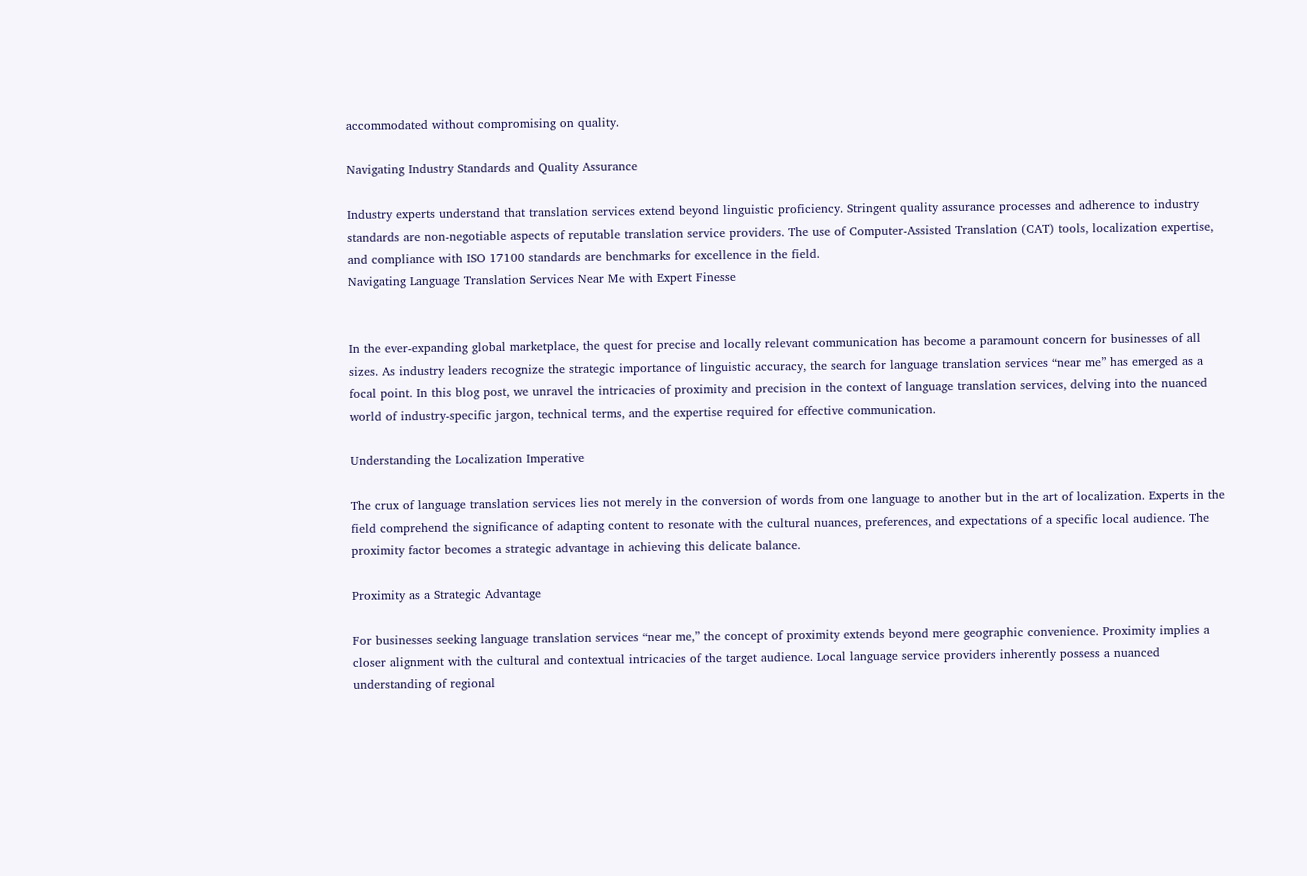accommodated without compromising on quality.

Navigating Industry Standards and Quality Assurance

Industry experts understand that translation services extend beyond linguistic proficiency. Stringent quality assurance processes and adherence to industry standards are non-negotiable aspects of reputable translation service providers. The use of Computer-Assisted Translation (CAT) tools, localization expertise, and compliance with ISO 17100 standards are benchmarks for excellence in the field.
Navigating Language Translation Services Near Me with Expert Finesse


In the ever-expanding global marketplace, the quest for precise and locally relevant communication has become a paramount concern for businesses of all sizes. As industry leaders recognize the strategic importance of linguistic accuracy, the search for language translation services “near me” has emerged as a focal point. In this blog post, we unravel the intricacies of proximity and precision in the context of language translation services, delving into the nuanced world of industry-specific jargon, technical terms, and the expertise required for effective communication.

Understanding the Localization Imperative

The crux of language translation services lies not merely in the conversion of words from one language to another but in the art of localization. Experts in the field comprehend the significance of adapting content to resonate with the cultural nuances, preferences, and expectations of a specific local audience. The proximity factor becomes a strategic advantage in achieving this delicate balance.

Proximity as a Strategic Advantage

For businesses seeking language translation services “near me,” the concept of proximity extends beyond mere geographic convenience. Proximity implies a closer alignment with the cultural and contextual intricacies of the target audience. Local language service providers inherently possess a nuanced understanding of regional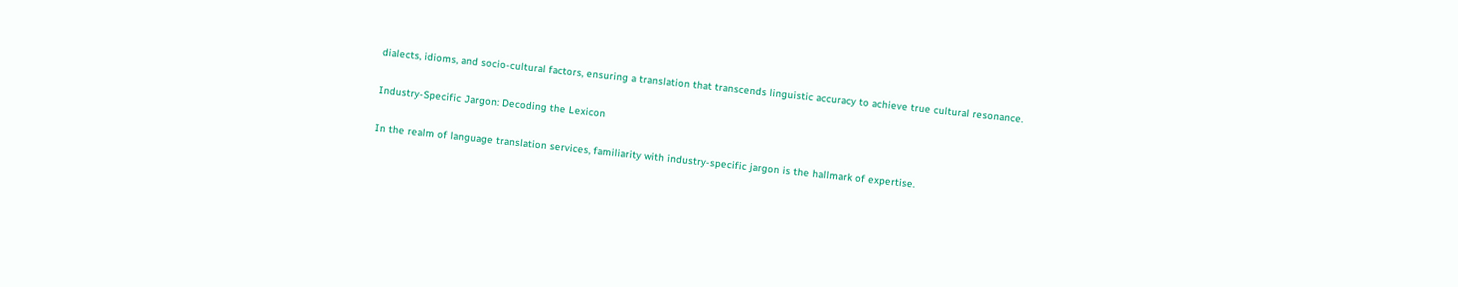dialects, idioms, and socio-cultural factors, ensuring a translation that transcends linguistic accuracy to achieve true cultural resonance.

Industry-Specific Jargon: Decoding the Lexicon

In the realm of language translation services, familiarity with industry-specific jargon is the hallmark of expertise.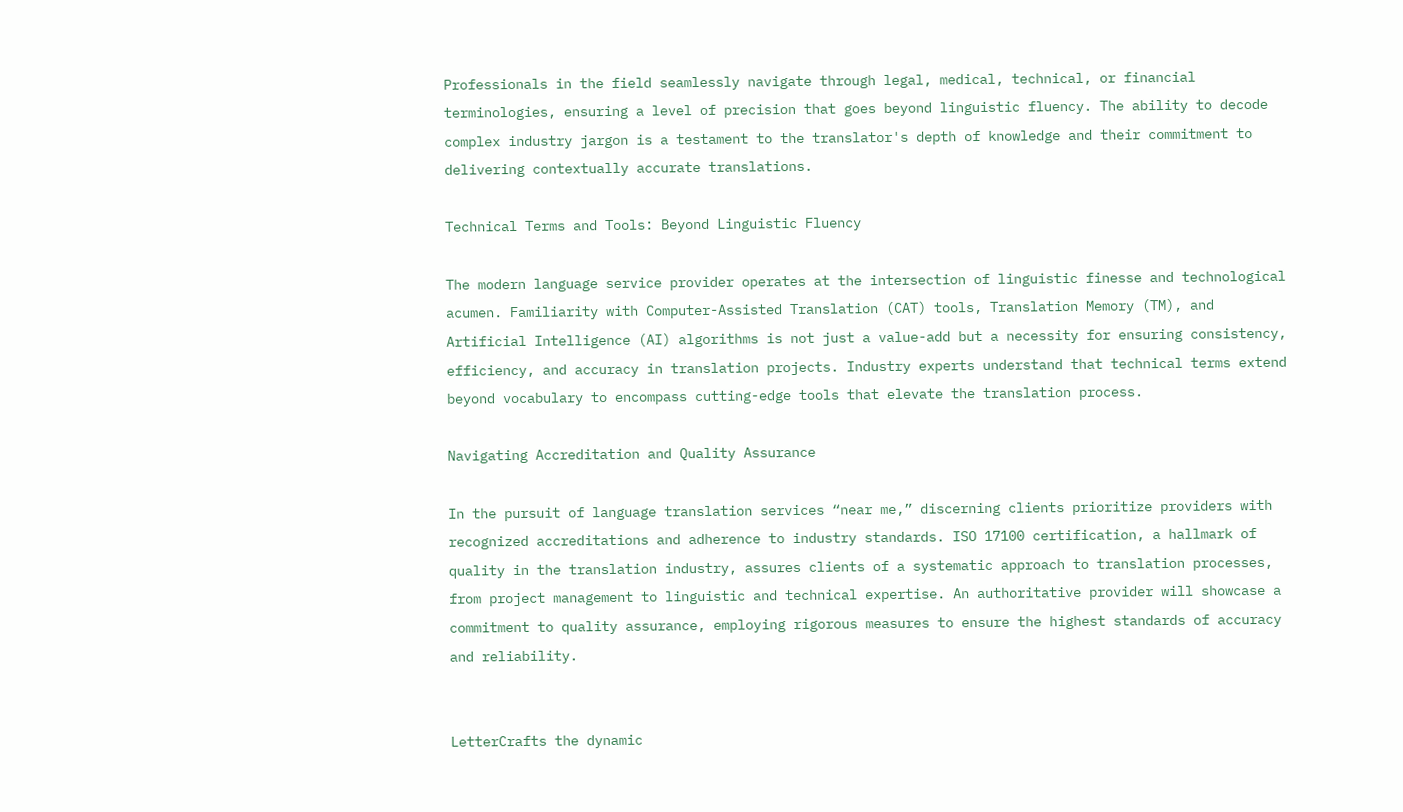Professionals in the field seamlessly navigate through legal, medical, technical, or financial terminologies, ensuring a level of precision that goes beyond linguistic fluency. The ability to decode complex industry jargon is a testament to the translator's depth of knowledge and their commitment to delivering contextually accurate translations.

Technical Terms and Tools: Beyond Linguistic Fluency

The modern language service provider operates at the intersection of linguistic finesse and technological acumen. Familiarity with Computer-Assisted Translation (CAT) tools, Translation Memory (TM), and Artificial Intelligence (AI) algorithms is not just a value-add but a necessity for ensuring consistency, efficiency, and accuracy in translation projects. Industry experts understand that technical terms extend beyond vocabulary to encompass cutting-edge tools that elevate the translation process.

Navigating Accreditation and Quality Assurance

In the pursuit of language translation services “near me,” discerning clients prioritize providers with recognized accreditations and adherence to industry standards. ISO 17100 certification, a hallmark of quality in the translation industry, assures clients of a systematic approach to translation processes, from project management to linguistic and technical expertise. An authoritative provider will showcase a commitment to quality assurance, employing rigorous measures to ensure the highest standards of accuracy and reliability.


LetterCrafts the dynamic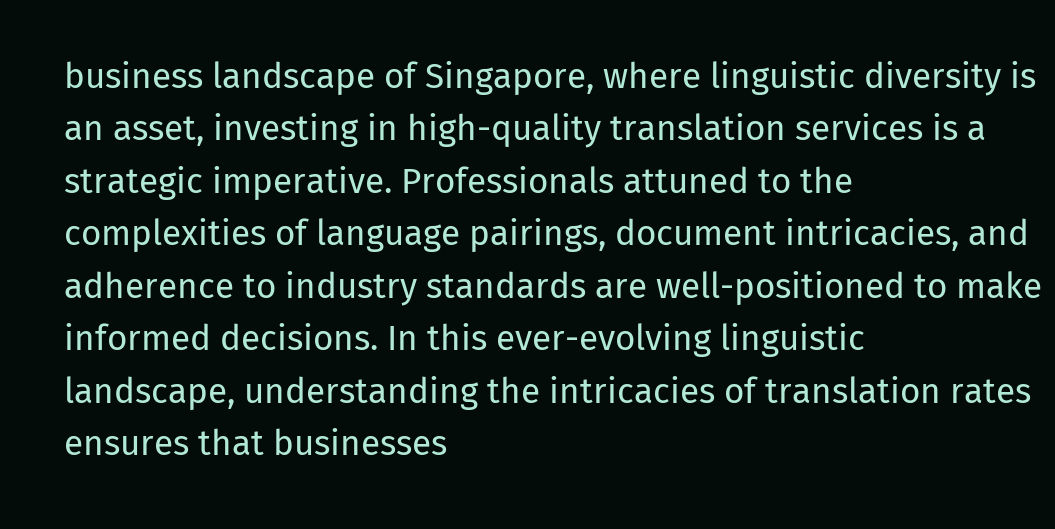business landscape of Singapore, where linguistic diversity is an asset, investing in high-quality translation services is a strategic imperative. Professionals attuned to the complexities of language pairings, document intricacies, and adherence to industry standards are well-positioned to make informed decisions. In this ever-evolving linguistic landscape, understanding the intricacies of translation rates ensures that businesses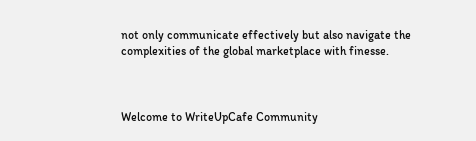not only communicate effectively but also navigate the complexities of the global marketplace with finesse.



Welcome to WriteUpCafe Community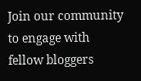Join our community to engage with fellow bloggers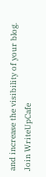and increase the visibility of your blog.
Join WriteUpCafe